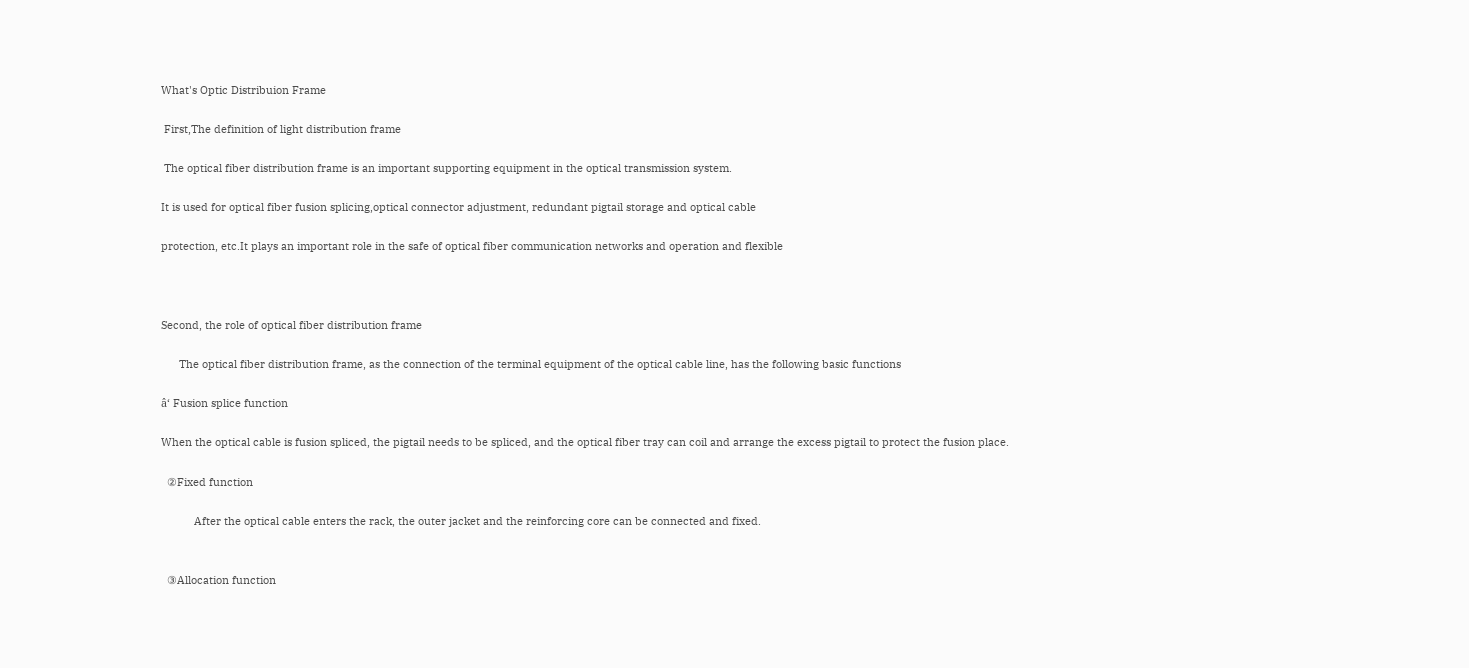What's Optic Distribuion Frame

 First,The definition of light distribution frame

 The optical fiber distribution frame is an important supporting equipment in the optical transmission system.

It is used for optical fiber fusion splicing,optical connector adjustment, redundant pigtail storage and optical cable

protection, etc.It plays an important role in the safe of optical fiber communication networks and operation and flexible



Second, the role of optical fiber distribution frame

      The optical fiber distribution frame, as the connection of the terminal equipment of the optical cable line, has the following basic functions

â‘ Fusion splice function

When the optical cable is fusion spliced, the pigtail needs to be spliced, and the optical fiber tray can coil and arrange the excess pigtail to protect the fusion place.

  ②Fixed function

           After the optical cable enters the rack, the outer jacket and the reinforcing core can be connected and fixed.


  ③Allocation function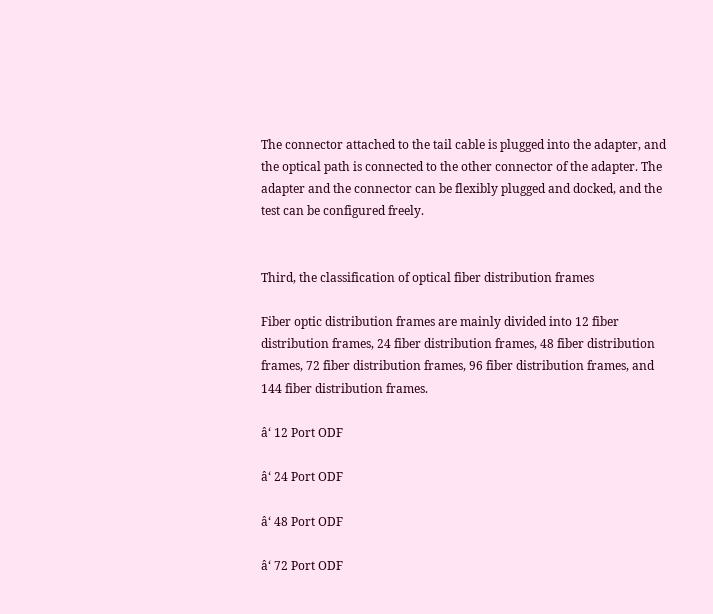The connector attached to the tail cable is plugged into the adapter, and the optical path is connected to the other connector of the adapter. The adapter and the connector can be flexibly plugged and docked, and the test can be configured freely.


Third, the classification of optical fiber distribution frames

Fiber optic distribution frames are mainly divided into 12 fiber distribution frames, 24 fiber distribution frames, 48 fiber distribution frames, 72 fiber distribution frames, 96 fiber distribution frames, and 144 fiber distribution frames.

â‘ 12 Port ODF

â‘ 24 Port ODF

â‘ 48 Port ODF

â‘ 72 Port ODF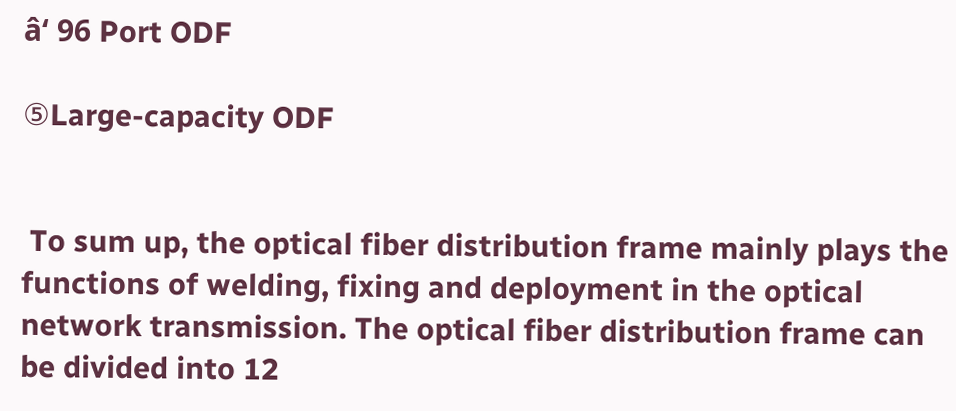â‘ 96 Port ODF

⑤Large-capacity ODF


 To sum up, the optical fiber distribution frame mainly plays the functions of welding, fixing and deployment in the optical network transmission. The optical fiber distribution frame can be divided into 12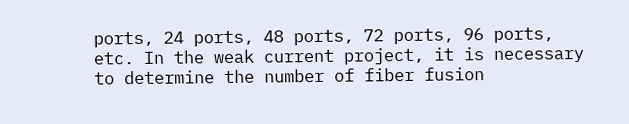ports, 24 ports, 48 ports, 72 ports, 96 ports, etc. In the weak current project, it is necessary to determine the number of fiber fusion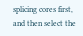splicing cores first, and then select the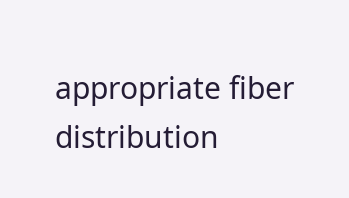appropriate fiber distribution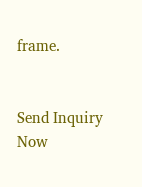frame.


Send Inquiry Now